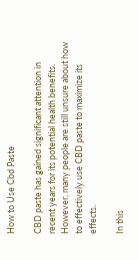How to Use Cbd Paste

CBD paste has gained significant attention in recent years for its potential health benefits. However, many people are still unsure about how to effectively use CBD paste to maximize its effects.

In this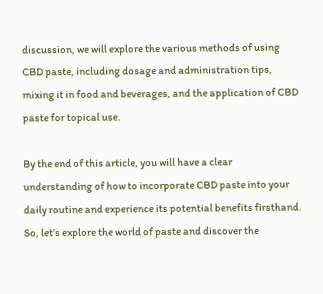discussion, we will explore the various methods of using CBD paste, including dosage and administration tips, mixing it in food and beverages, and the application of CBD paste for topical use.

By the end of this article, you will have a clear understanding of how to incorporate CBD paste into your daily routine and experience its potential benefits firsthand. So, let’s explore the world of paste and discover the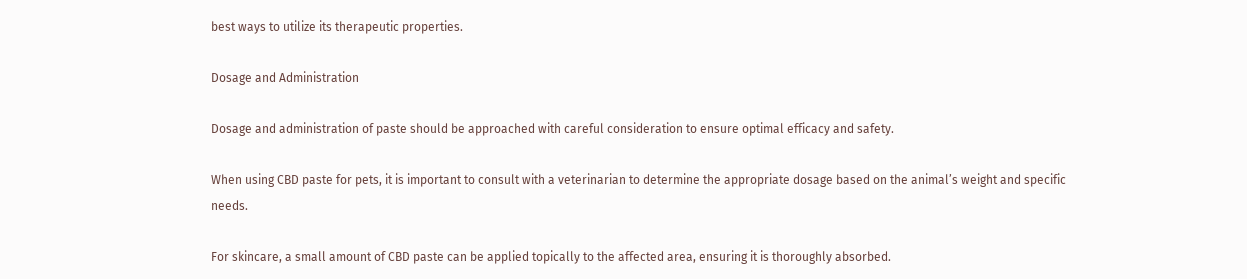best ways to utilize its therapeutic properties.

Dosage and Administration

Dosage and administration of paste should be approached with careful consideration to ensure optimal efficacy and safety.

When using CBD paste for pets, it is important to consult with a veterinarian to determine the appropriate dosage based on the animal’s weight and specific needs.

For skincare, a small amount of CBD paste can be applied topically to the affected area, ensuring it is thoroughly absorbed.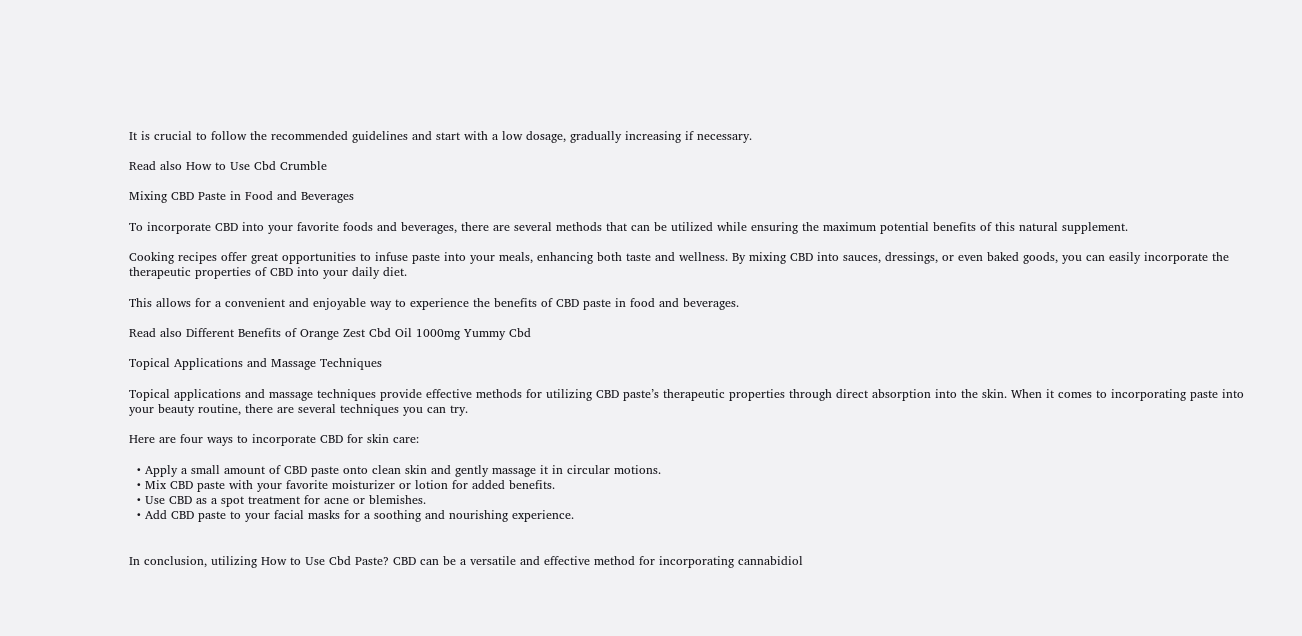It is crucial to follow the recommended guidelines and start with a low dosage, gradually increasing if necessary.

Read also How to Use Cbd Crumble

Mixing CBD Paste in Food and Beverages

To incorporate CBD into your favorite foods and beverages, there are several methods that can be utilized while ensuring the maximum potential benefits of this natural supplement.

Cooking recipes offer great opportunities to infuse paste into your meals, enhancing both taste and wellness. By mixing CBD into sauces, dressings, or even baked goods, you can easily incorporate the therapeutic properties of CBD into your daily diet.

This allows for a convenient and enjoyable way to experience the benefits of CBD paste in food and beverages.

Read also Different Benefits of Orange Zest Cbd Oil 1000mg Yummy Cbd

Topical Applications and Massage Techniques

Topical applications and massage techniques provide effective methods for utilizing CBD paste’s therapeutic properties through direct absorption into the skin. When it comes to incorporating paste into your beauty routine, there are several techniques you can try.

Here are four ways to incorporate CBD for skin care:

  • Apply a small amount of CBD paste onto clean skin and gently massage it in circular motions.
  • Mix CBD paste with your favorite moisturizer or lotion for added benefits.
  • Use CBD as a spot treatment for acne or blemishes.
  • Add CBD paste to your facial masks for a soothing and nourishing experience.


In conclusion, utilizing How to Use Cbd Paste? CBD can be a versatile and effective method for incorporating cannabidiol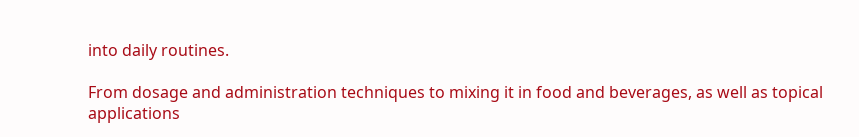into daily routines.

From dosage and administration techniques to mixing it in food and beverages, as well as topical applications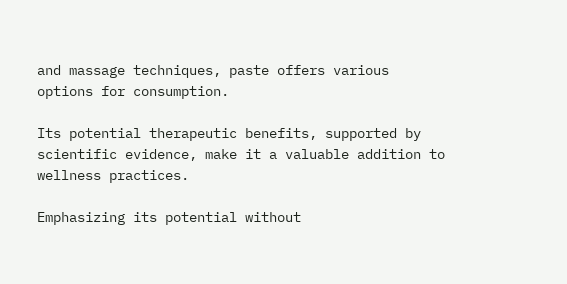and massage techniques, paste offers various options for consumption.

Its potential therapeutic benefits, supported by scientific evidence, make it a valuable addition to wellness practices.

Emphasizing its potential without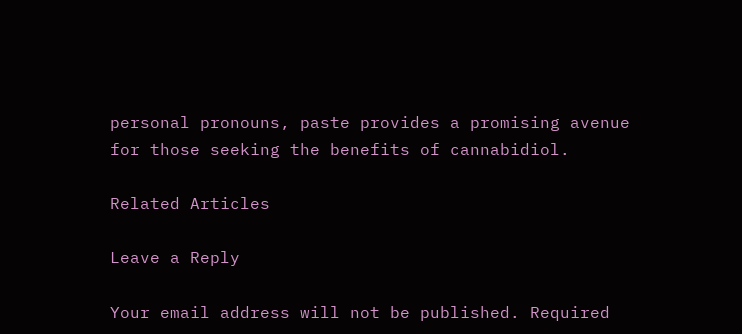personal pronouns, paste provides a promising avenue for those seeking the benefits of cannabidiol.

Related Articles

Leave a Reply

Your email address will not be published. Required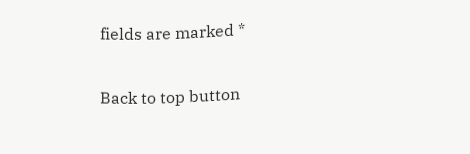fields are marked *

Back to top button